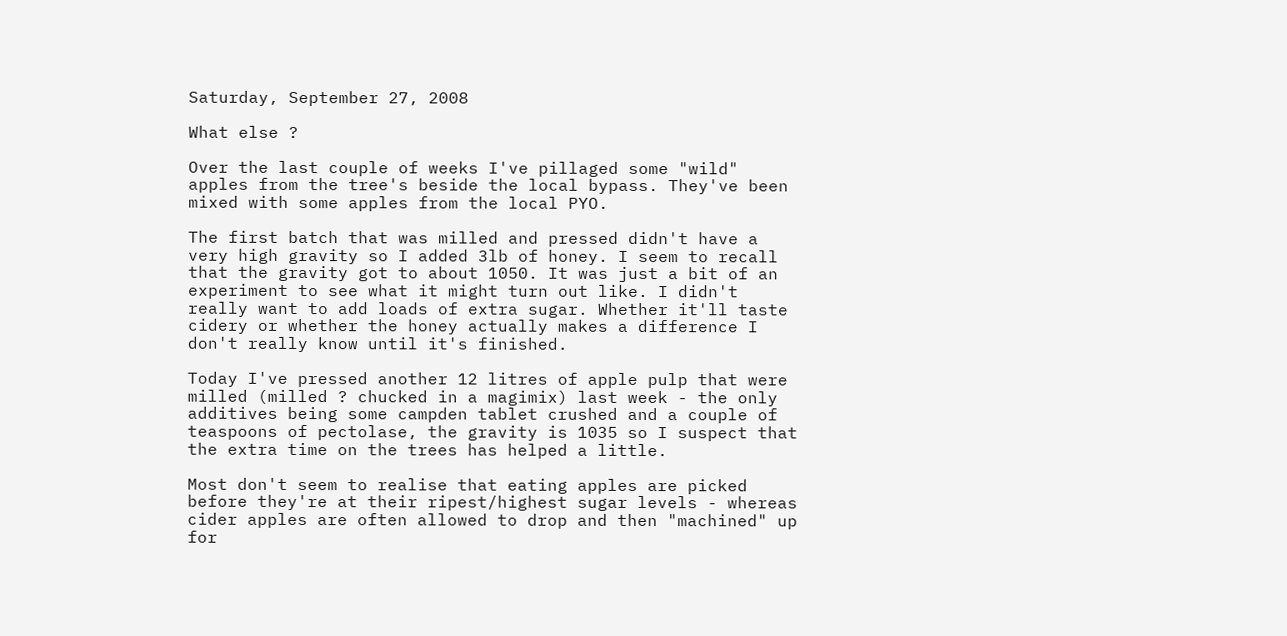Saturday, September 27, 2008

What else ?

Over the last couple of weeks I've pillaged some "wild" apples from the tree's beside the local bypass. They've been mixed with some apples from the local PYO.

The first batch that was milled and pressed didn't have a very high gravity so I added 3lb of honey. I seem to recall that the gravity got to about 1050. It was just a bit of an experiment to see what it might turn out like. I didn't really want to add loads of extra sugar. Whether it'll taste cidery or whether the honey actually makes a difference I don't really know until it's finished.

Today I've pressed another 12 litres of apple pulp that were milled (milled ? chucked in a magimix) last week - the only additives being some campden tablet crushed and a couple of teaspoons of pectolase, the gravity is 1035 so I suspect that the extra time on the trees has helped a little.

Most don't seem to realise that eating apples are picked before they're at their ripest/highest sugar levels - whereas cider apples are often allowed to drop and then "machined" up for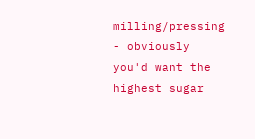milling/pressing - obviously you'd want the highest sugar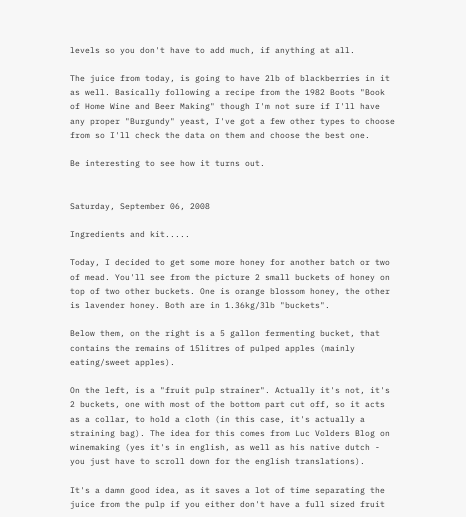levels so you don't have to add much, if anything at all.

The juice from today, is going to have 2lb of blackberries in it as well. Basically following a recipe from the 1982 Boots "Book of Home Wine and Beer Making" though I'm not sure if I'll have any proper "Burgundy" yeast, I've got a few other types to choose from so I'll check the data on them and choose the best one.

Be interesting to see how it turns out.


Saturday, September 06, 2008

Ingredients and kit.....

Today, I decided to get some more honey for another batch or two of mead. You'll see from the picture 2 small buckets of honey on top of two other buckets. One is orange blossom honey, the other is lavender honey. Both are in 1.36kg/3lb "buckets".

Below them, on the right is a 5 gallon fermenting bucket, that contains the remains of 15litres of pulped apples (mainly eating/sweet apples).

On the left, is a "fruit pulp strainer". Actually it's not, it's 2 buckets, one with most of the bottom part cut off, so it acts as a collar, to hold a cloth (in this case, it's actually a straining bag). The idea for this comes from Luc Volders Blog on winemaking (yes it's in english, as well as his native dutch - you just have to scroll down for the english translations).

It's a damn good idea, as it saves a lot of time separating the juice from the pulp if you either don't have a full sized fruit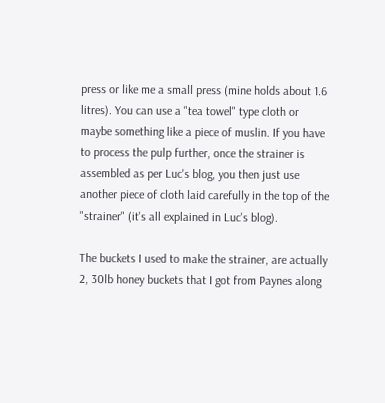press or like me a small press (mine holds about 1.6 litres). You can use a "tea towel" type cloth or maybe something like a piece of muslin. If you have to process the pulp further, once the strainer is assembled as per Luc's blog, you then just use another piece of cloth laid carefully in the top of the "strainer" (it's all explained in Luc's blog).

The buckets I used to make the strainer, are actually 2, 30lb honey buckets that I got from Paynes along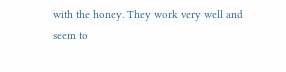with the honey. They work very well and seem to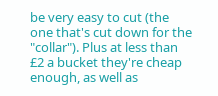be very easy to cut (the one that's cut down for the "collar"). Plus at less than £2 a bucket they're cheap enough, as well as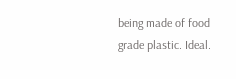being made of food grade plastic. Ideal.